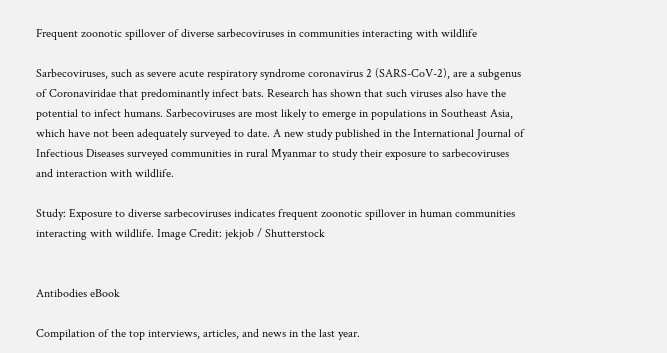Frequent zoonotic spillover of diverse sarbecoviruses in communities interacting with wildlife

Sarbecoviruses, such as severe acute respiratory syndrome coronavirus 2 (SARS-CoV-2), are a subgenus of Coronaviridae that predominantly infect bats. Research has shown that such viruses also have the potential to infect humans. Sarbecoviruses are most likely to emerge in populations in Southeast Asia, which have not been adequately surveyed to date. A new study published in the International Journal of Infectious Diseases surveyed communities in rural Myanmar to study their exposure to sarbecoviruses and interaction with wildlife.

Study: Exposure to diverse sarbecoviruses indicates frequent zoonotic spillover in human communities interacting with wildlife. Image Credit: jekjob / Shutterstock


Antibodies eBook

Compilation of the top interviews, articles, and news in the last year.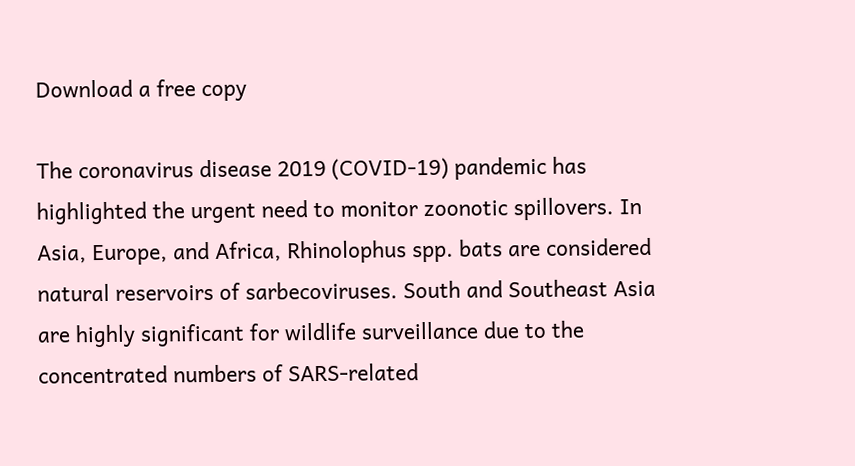Download a free copy

The coronavirus disease 2019 (COVID-19) pandemic has highlighted the urgent need to monitor zoonotic spillovers. In Asia, Europe, and Africa, Rhinolophus spp. bats are considered natural reservoirs of sarbecoviruses. South and Southeast Asia are highly significant for wildlife surveillance due to the concentrated numbers of SARS-related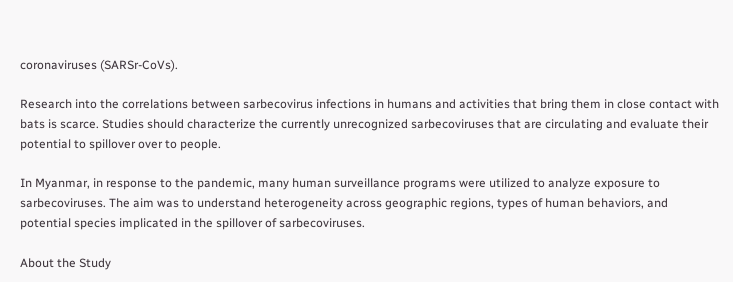coronaviruses (SARSr-CoVs).

Research into the correlations between sarbecovirus infections in humans and activities that bring them in close contact with bats is scarce. Studies should characterize the currently unrecognized sarbecoviruses that are circulating and evaluate their potential to spillover over to people.

In Myanmar, in response to the pandemic, many human surveillance programs were utilized to analyze exposure to sarbecoviruses. The aim was to understand heterogeneity across geographic regions, types of human behaviors, and potential species implicated in the spillover of sarbecoviruses.

About the Study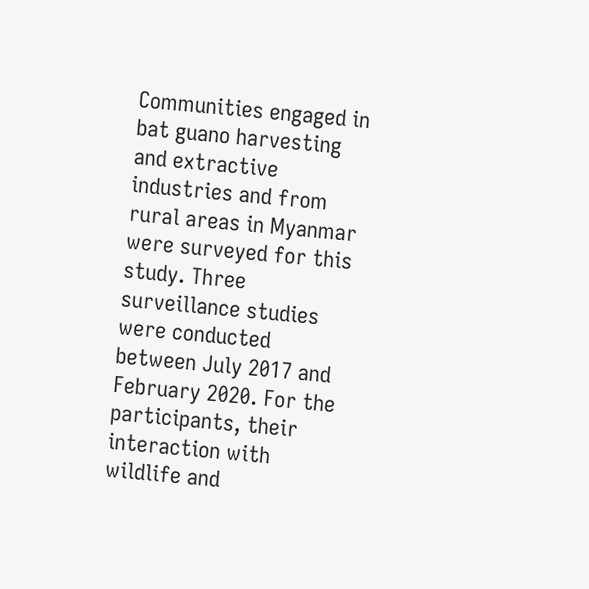Communities engaged in bat guano harvesting and extractive industries and from rural areas in Myanmar were surveyed for this study. Three surveillance studies were conducted between July 2017 and February 2020. For the participants, their interaction with wildlife and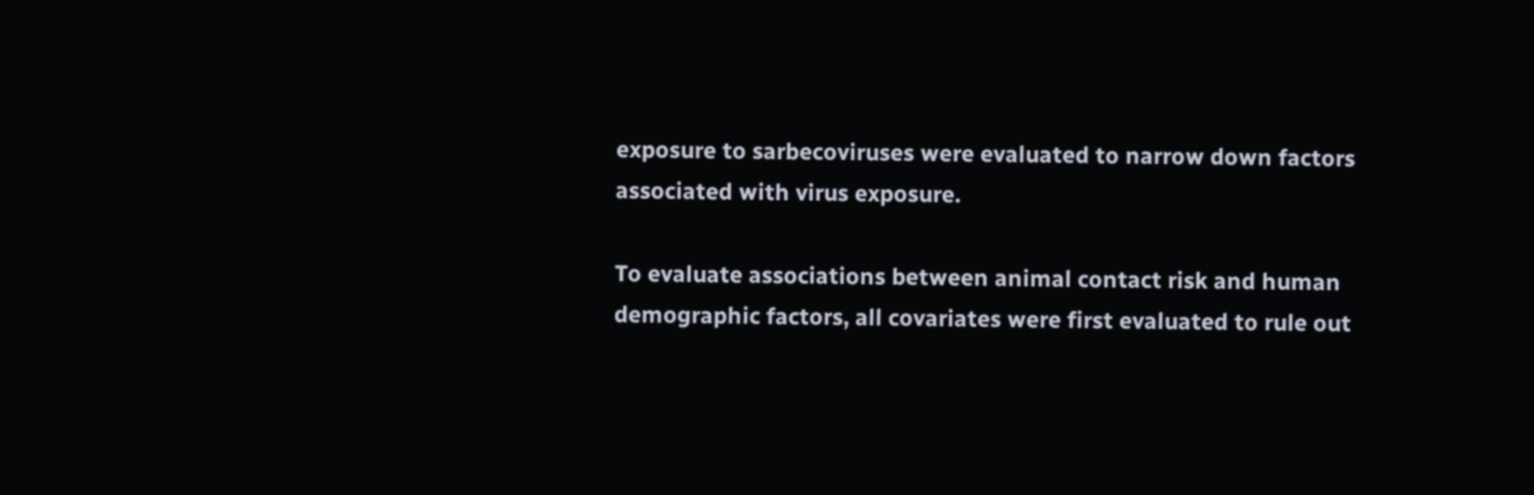exposure to sarbecoviruses were evaluated to narrow down factors associated with virus exposure.

To evaluate associations between animal contact risk and human demographic factors, all covariates were first evaluated to rule out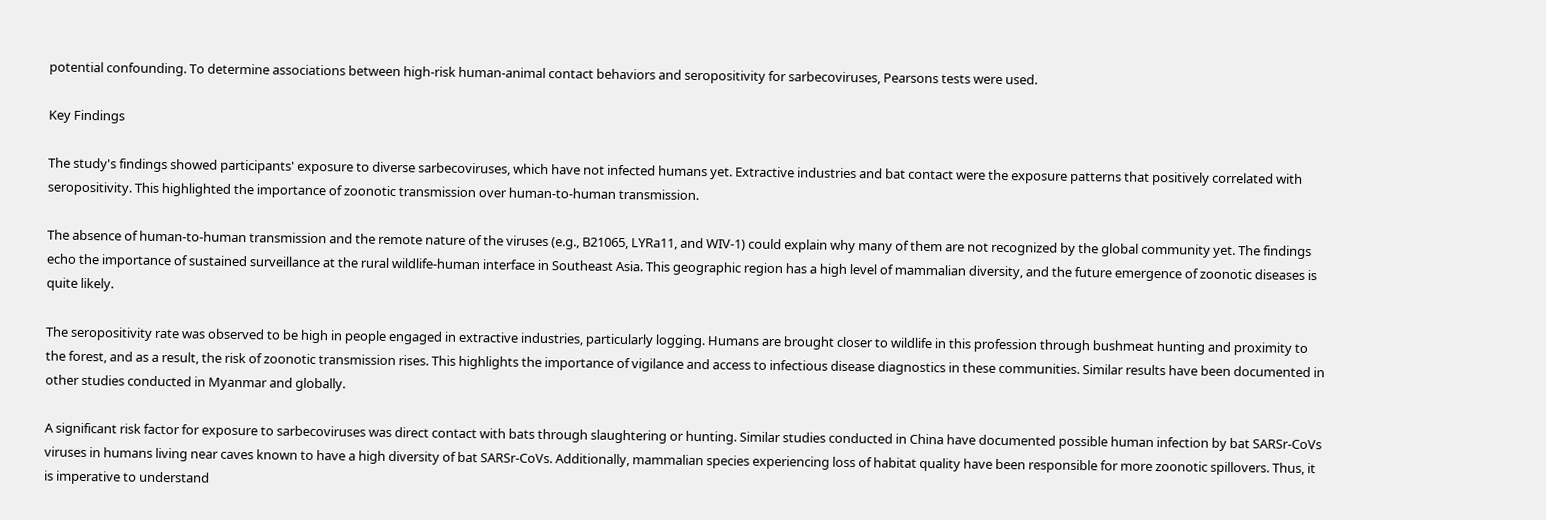potential confounding. To determine associations between high-risk human-animal contact behaviors and seropositivity for sarbecoviruses, Pearsons tests were used.

Key Findings

The study's findings showed participants' exposure to diverse sarbecoviruses, which have not infected humans yet. Extractive industries and bat contact were the exposure patterns that positively correlated with seropositivity. This highlighted the importance of zoonotic transmission over human-to-human transmission.

The absence of human-to-human transmission and the remote nature of the viruses (e.g., B21065, LYRa11, and WIV-1) could explain why many of them are not recognized by the global community yet. The findings echo the importance of sustained surveillance at the rural wildlife-human interface in Southeast Asia. This geographic region has a high level of mammalian diversity, and the future emergence of zoonotic diseases is quite likely.

The seropositivity rate was observed to be high in people engaged in extractive industries, particularly logging. Humans are brought closer to wildlife in this profession through bushmeat hunting and proximity to the forest, and as a result, the risk of zoonotic transmission rises. This highlights the importance of vigilance and access to infectious disease diagnostics in these communities. Similar results have been documented in other studies conducted in Myanmar and globally.

A significant risk factor for exposure to sarbecoviruses was direct contact with bats through slaughtering or hunting. Similar studies conducted in China have documented possible human infection by bat SARSr-CoVs viruses in humans living near caves known to have a high diversity of bat SARSr-CoVs. Additionally, mammalian species experiencing loss of habitat quality have been responsible for more zoonotic spillovers. Thus, it is imperative to understand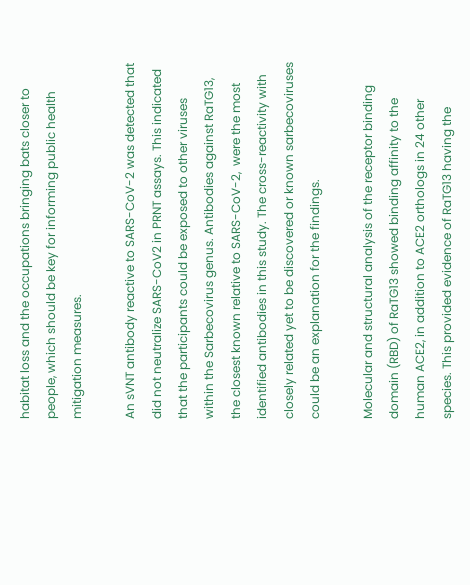habitat loss and the occupations bringing bats closer to people, which should be key for informing public health mitigation measures.

An sVNT antibody reactive to SARS-CoV-2 was detected that did not neutralize SARS-CoV2 in PRNT assays. This indicated that the participants could be exposed to other viruses within the Sarbecovirus genus. Antibodies against RaTG13, the closest known relative to SARS-CoV-2,  were the most identified antibodies in this study. The cross-reactivity with closely related yet to be discovered or known sarbecoviruses could be an explanation for the findings.

Molecular and structural analysis of the receptor binding domain (RBD) of RaTG13 showed binding affinity to the human ACE2, in addition to ACE2 orthologs in 24 other species. This provided evidence of RaTG13 having the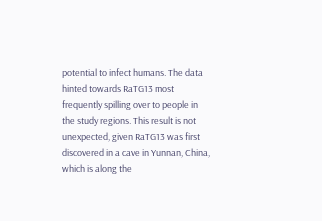potential to infect humans. The data hinted towards RaTG13 most frequently spilling over to people in the study regions. This result is not unexpected, given RaTG13 was first discovered in a cave in Yunnan, China, which is along the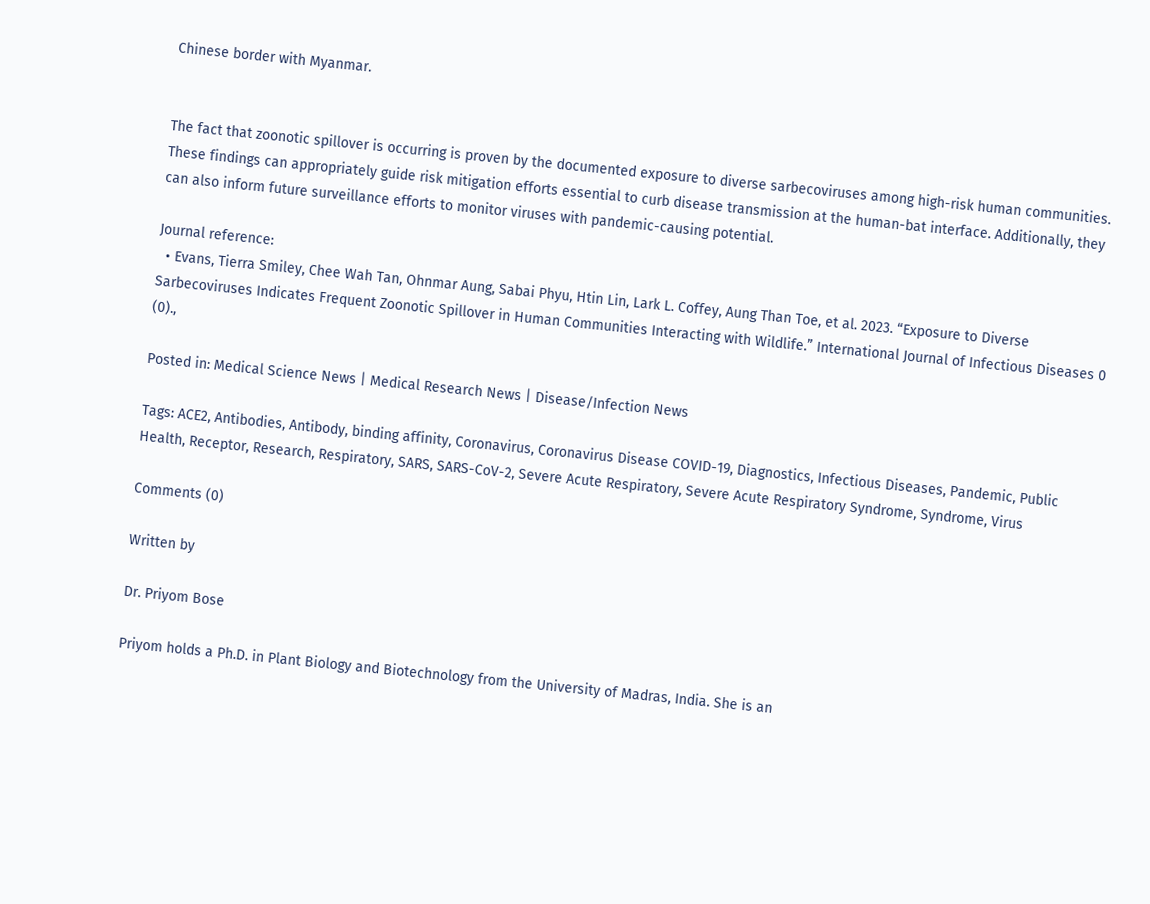Chinese border with Myanmar.


The fact that zoonotic spillover is occurring is proven by the documented exposure to diverse sarbecoviruses among high-risk human communities. These findings can appropriately guide risk mitigation efforts essential to curb disease transmission at the human-bat interface. Additionally, they can also inform future surveillance efforts to monitor viruses with pandemic-causing potential.

Journal reference:
  • Evans, Tierra Smiley, Chee Wah Tan, Ohnmar Aung, Sabai Phyu, Htin Lin, Lark L. Coffey, Aung Than Toe, et al. 2023. “Exposure to Diverse Sarbecoviruses Indicates Frequent Zoonotic Spillover in Human Communities Interacting with Wildlife.” International Journal of Infectious Diseases 0 (0).,

Posted in: Medical Science News | Medical Research News | Disease/Infection News

Tags: ACE2, Antibodies, Antibody, binding affinity, Coronavirus, Coronavirus Disease COVID-19, Diagnostics, Infectious Diseases, Pandemic, Public Health, Receptor, Research, Respiratory, SARS, SARS-CoV-2, Severe Acute Respiratory, Severe Acute Respiratory Syndrome, Syndrome, Virus

Comments (0)

Written by

Dr. Priyom Bose

Priyom holds a Ph.D. in Plant Biology and Biotechnology from the University of Madras, India. She is an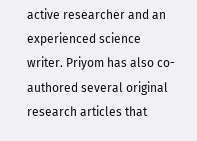active researcher and an experienced science writer. Priyom has also co-authored several original research articles that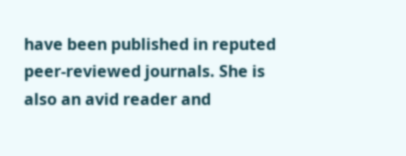have been published in reputed peer-reviewed journals. She is also an avid reader and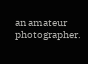an amateur photographer.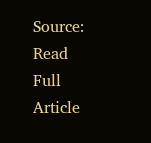Source: Read Full Article